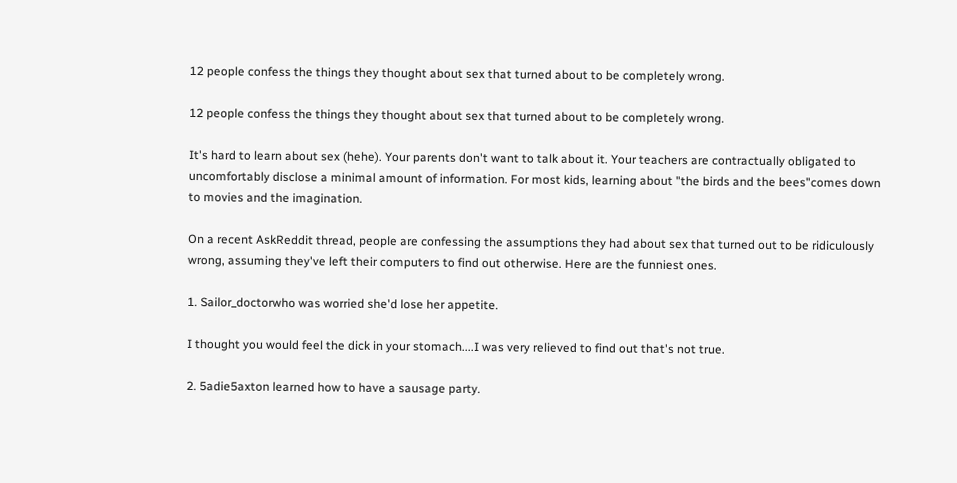12 people confess the things they thought about sex that turned about to be completely wrong.

12 people confess the things they thought about sex that turned about to be completely wrong.

It's hard to learn about sex (hehe). Your parents don't want to talk about it. Your teachers are contractually obligated to uncomfortably disclose a minimal amount of information. For most kids, learning about "the birds and the bees"comes down to movies and the imagination.

On a recent AskReddit thread, people are confessing the assumptions they had about sex that turned out to be ridiculously wrong, assuming they've left their computers to find out otherwise. Here are the funniest ones.

1. Sailor_doctorwho was worried she'd lose her appetite.

I thought you would feel the dick in your stomach....I was very relieved to find out that's not true.

2. 5adie5axton learned how to have a sausage party.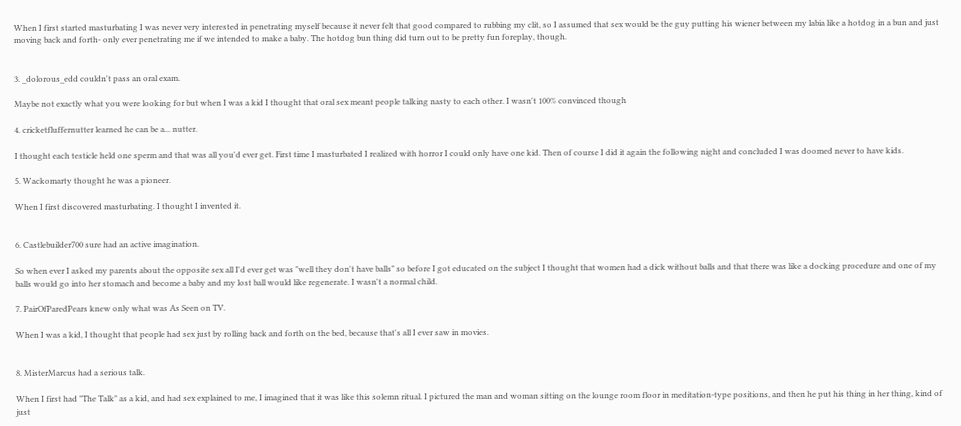When I first started masturbating I was never very interested in penetrating myself because it never felt that good compared to rubbing my clit, so I assumed that sex would be the guy putting his wiener between my labia like a hotdog in a bun and just moving back and forth- only ever penetrating me if we intended to make a baby. The hotdog bun thing did turn out to be pretty fun foreplay, though.


3. _dolorous_edd couldn't pass an oral exam.

Maybe not exactly what you were looking for but when I was a kid I thought that oral sex meant people talking nasty to each other. I wasn't 100% convinced though

4. cricketfluffernutter learned he can be a... nutter.

I thought each testicle held one sperm and that was all you'd ever get. First time I masturbated I realized with horror I could only have one kid. Then of course I did it again the following night and concluded I was doomed never to have kids.

5. Wackomarty thought he was a pioneer.

When I first discovered masturbating. I thought I invented it.


6. Castlebuilder700 sure had an active imagination.

So when ever I asked my parents about the opposite sex all I'd ever get was "well they don't have balls" so before I got educated on the subject I thought that women had a dick without balls and that there was like a docking procedure and one of my balls would go into her stomach and become a baby and my lost ball would like regenerate. I wasn't a normal child.

7. PairOfParedPears knew only what was As Seen on TV.

When I was a kid, I thought that people had sex just by rolling back and forth on the bed, because that's all I ever saw in movies.


8. MisterMarcus had a serious talk.

When I first had "The Talk" as a kid, and had sex explained to me, I imagined that it was like this solemn ritual. I pictured the man and woman sitting on the lounge room floor in meditation-type positions, and then he put his thing in her thing, kind of just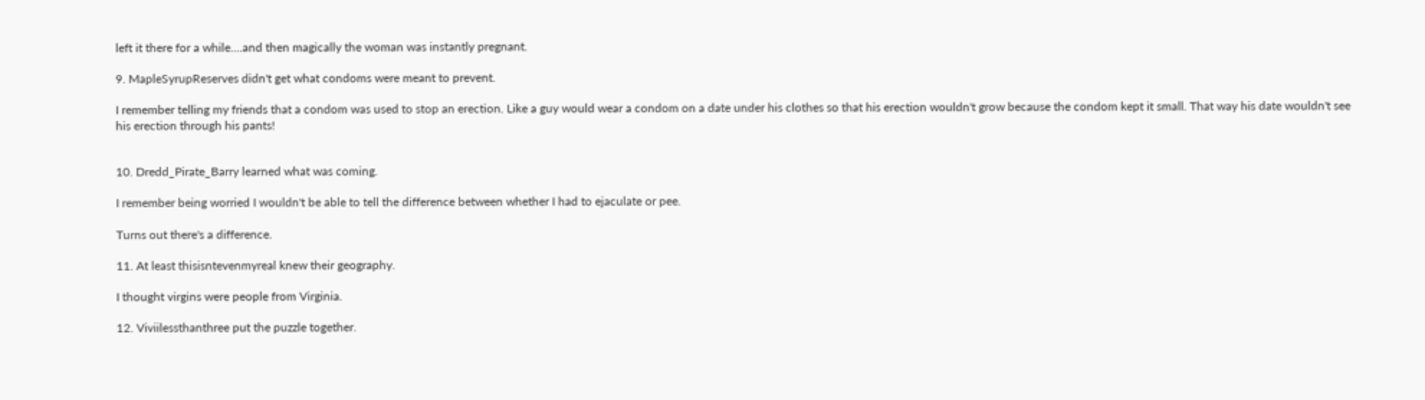left it there for a while....and then magically the woman was instantly pregnant.

9. MapleSyrupReserves didn't get what condoms were meant to prevent.

I remember telling my friends that a condom was used to stop an erection. Like a guy would wear a condom on a date under his clothes so that his erection wouldn't grow because the condom kept it small. That way his date wouldn't see his erection through his pants!


10. Dredd_Pirate_Barry learned what was coming.

I remember being worried I wouldn't be able to tell the difference between whether I had to ejaculate or pee.

Turns out there's a difference.

11. At least thisisntevenmyreal knew their geography.

I thought virgins were people from Virginia.

12. Viviilessthanthree put the puzzle together.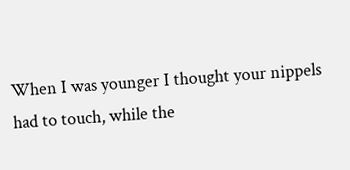When I was younger I thought your nippels had to touch, while the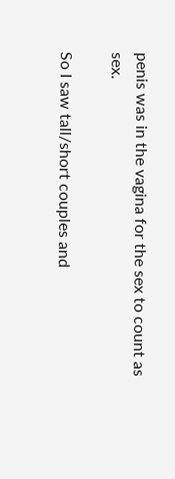penis was in the vagina for the sex to count as sex.

So I saw tall/short couples and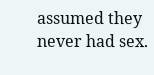assumed they never had sex.